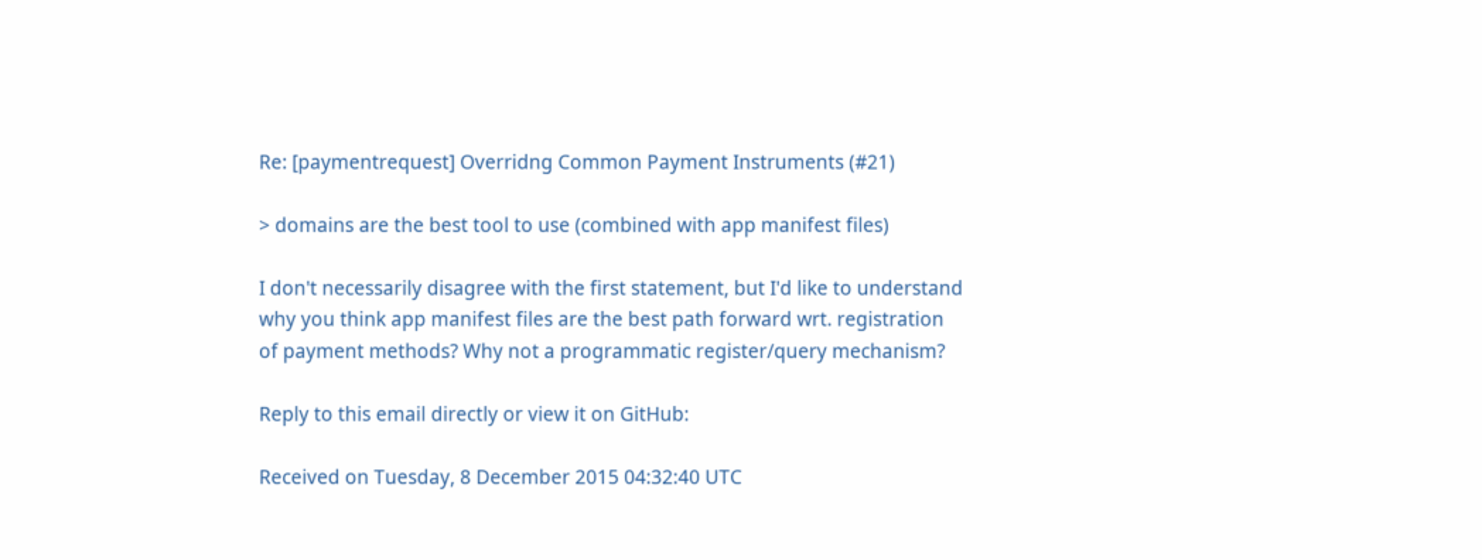Re: [paymentrequest] Overridng Common Payment Instruments (#21)

> domains are the best tool to use (combined with app manifest files)

I don't necessarily disagree with the first statement, but I'd like to understand why you think app manifest files are the best path forward wrt. registration of payment methods? Why not a programmatic register/query mechanism?

Reply to this email directly or view it on GitHub:

Received on Tuesday, 8 December 2015 04:32:40 UTC